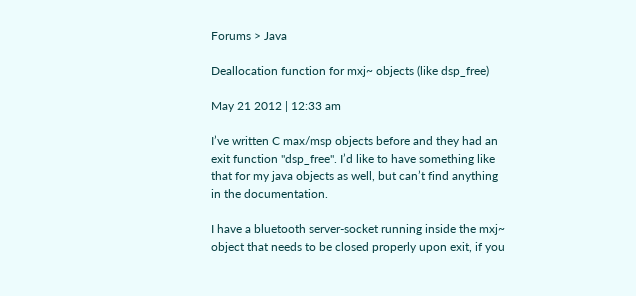Forums > Java

Deallocation function for mxj~ objects (like dsp_free)

May 21 2012 | 12:33 am

I’ve written C max/msp objects before and they had an exit function "dsp_free". I’d like to have something like that for my java objects as well, but can’t find anything in the documentation.

I have a bluetooth server-socket running inside the mxj~ object that needs to be closed properly upon exit, if you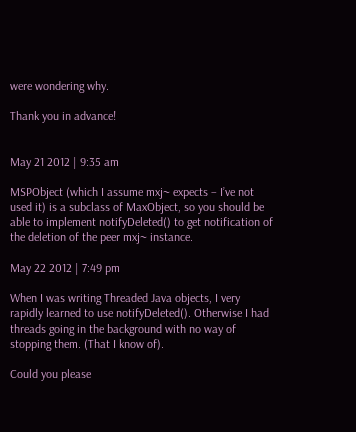were wondering why.

Thank you in advance!


May 21 2012 | 9:35 am

MSPObject (which I assume mxj~ expects – I’ve not used it) is a subclass of MaxObject, so you should be able to implement notifyDeleted() to get notification of the deletion of the peer mxj~ instance.

May 22 2012 | 7:49 pm

When I was writing Threaded Java objects, I very rapidly learned to use notifyDeleted(). Otherwise I had threads going in the background with no way of stopping them. (That I know of).

Could you please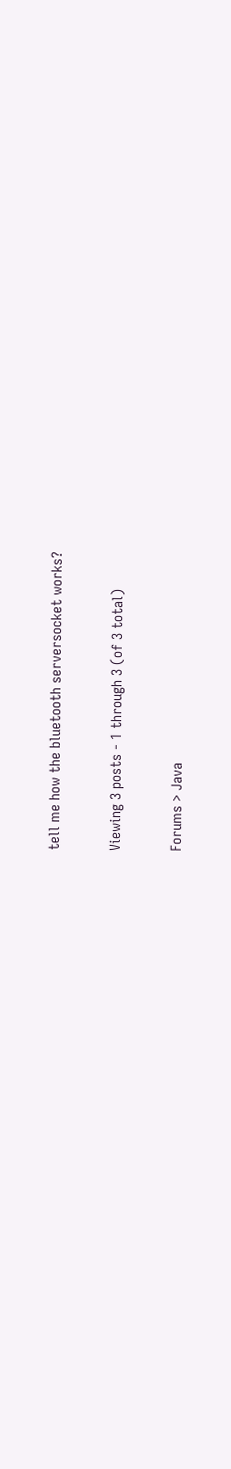tell me how the bluetooth serversocket works?

Viewing 3 posts - 1 through 3 (of 3 total)

Forums > Java